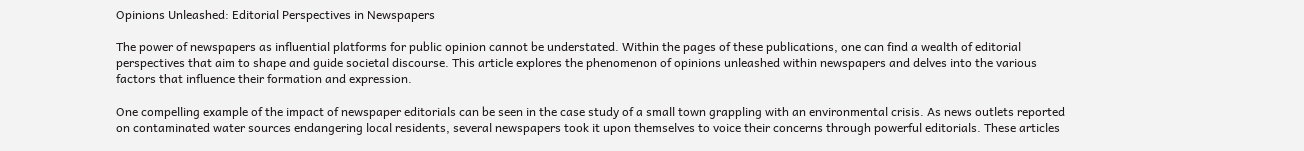Opinions Unleashed: Editorial Perspectives in Newspapers

The power of newspapers as influential platforms for public opinion cannot be understated. Within the pages of these publications, one can find a wealth of editorial perspectives that aim to shape and guide societal discourse. This article explores the phenomenon of opinions unleashed within newspapers and delves into the various factors that influence their formation and expression.

One compelling example of the impact of newspaper editorials can be seen in the case study of a small town grappling with an environmental crisis. As news outlets reported on contaminated water sources endangering local residents, several newspapers took it upon themselves to voice their concerns through powerful editorials. These articles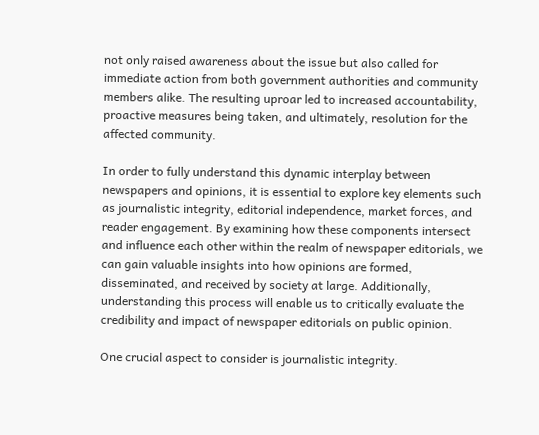not only raised awareness about the issue but also called for immediate action from both government authorities and community members alike. The resulting uproar led to increased accountability, proactive measures being taken, and ultimately, resolution for the affected community.

In order to fully understand this dynamic interplay between newspapers and opinions, it is essential to explore key elements such as journalistic integrity, editorial independence, market forces, and reader engagement. By examining how these components intersect and influence each other within the realm of newspaper editorials, we can gain valuable insights into how opinions are formed, disseminated, and received by society at large. Additionally, understanding this process will enable us to critically evaluate the credibility and impact of newspaper editorials on public opinion.

One crucial aspect to consider is journalistic integrity.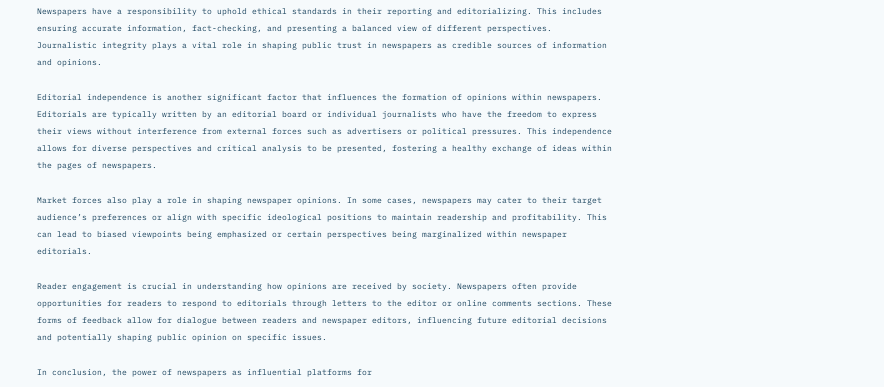Newspapers have a responsibility to uphold ethical standards in their reporting and editorializing. This includes ensuring accurate information, fact-checking, and presenting a balanced view of different perspectives. Journalistic integrity plays a vital role in shaping public trust in newspapers as credible sources of information and opinions.

Editorial independence is another significant factor that influences the formation of opinions within newspapers. Editorials are typically written by an editorial board or individual journalists who have the freedom to express their views without interference from external forces such as advertisers or political pressures. This independence allows for diverse perspectives and critical analysis to be presented, fostering a healthy exchange of ideas within the pages of newspapers.

Market forces also play a role in shaping newspaper opinions. In some cases, newspapers may cater to their target audience’s preferences or align with specific ideological positions to maintain readership and profitability. This can lead to biased viewpoints being emphasized or certain perspectives being marginalized within newspaper editorials.

Reader engagement is crucial in understanding how opinions are received by society. Newspapers often provide opportunities for readers to respond to editorials through letters to the editor or online comments sections. These forms of feedback allow for dialogue between readers and newspaper editors, influencing future editorial decisions and potentially shaping public opinion on specific issues.

In conclusion, the power of newspapers as influential platforms for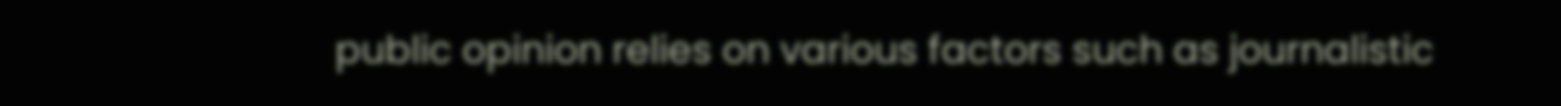public opinion relies on various factors such as journalistic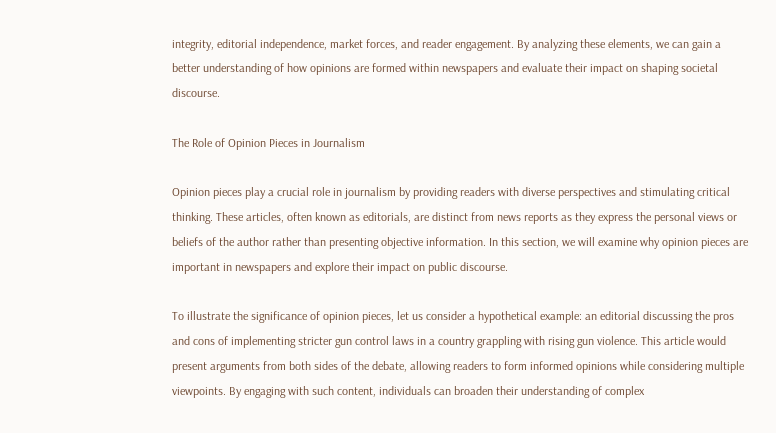integrity, editorial independence, market forces, and reader engagement. By analyzing these elements, we can gain a better understanding of how opinions are formed within newspapers and evaluate their impact on shaping societal discourse.

The Role of Opinion Pieces in Journalism

Opinion pieces play a crucial role in journalism by providing readers with diverse perspectives and stimulating critical thinking. These articles, often known as editorials, are distinct from news reports as they express the personal views or beliefs of the author rather than presenting objective information. In this section, we will examine why opinion pieces are important in newspapers and explore their impact on public discourse.

To illustrate the significance of opinion pieces, let us consider a hypothetical example: an editorial discussing the pros and cons of implementing stricter gun control laws in a country grappling with rising gun violence. This article would present arguments from both sides of the debate, allowing readers to form informed opinions while considering multiple viewpoints. By engaging with such content, individuals can broaden their understanding of complex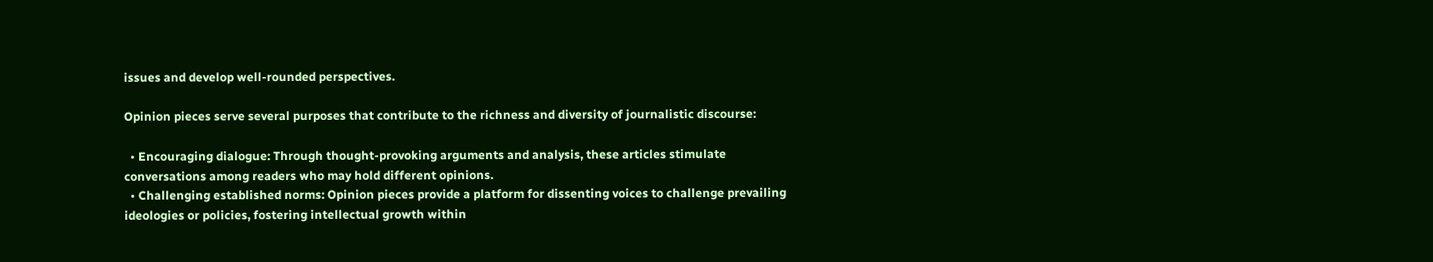issues and develop well-rounded perspectives.

Opinion pieces serve several purposes that contribute to the richness and diversity of journalistic discourse:

  • Encouraging dialogue: Through thought-provoking arguments and analysis, these articles stimulate conversations among readers who may hold different opinions.
  • Challenging established norms: Opinion pieces provide a platform for dissenting voices to challenge prevailing ideologies or policies, fostering intellectual growth within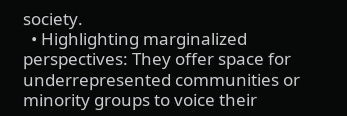society.
  • Highlighting marginalized perspectives: They offer space for underrepresented communities or minority groups to voice their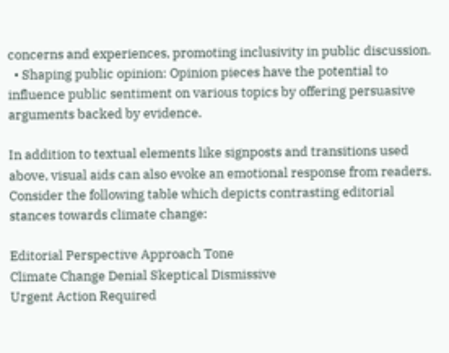concerns and experiences, promoting inclusivity in public discussion.
  • Shaping public opinion: Opinion pieces have the potential to influence public sentiment on various topics by offering persuasive arguments backed by evidence.

In addition to textual elements like signposts and transitions used above, visual aids can also evoke an emotional response from readers. Consider the following table which depicts contrasting editorial stances towards climate change:

Editorial Perspective Approach Tone
Climate Change Denial Skeptical Dismissive
Urgent Action Required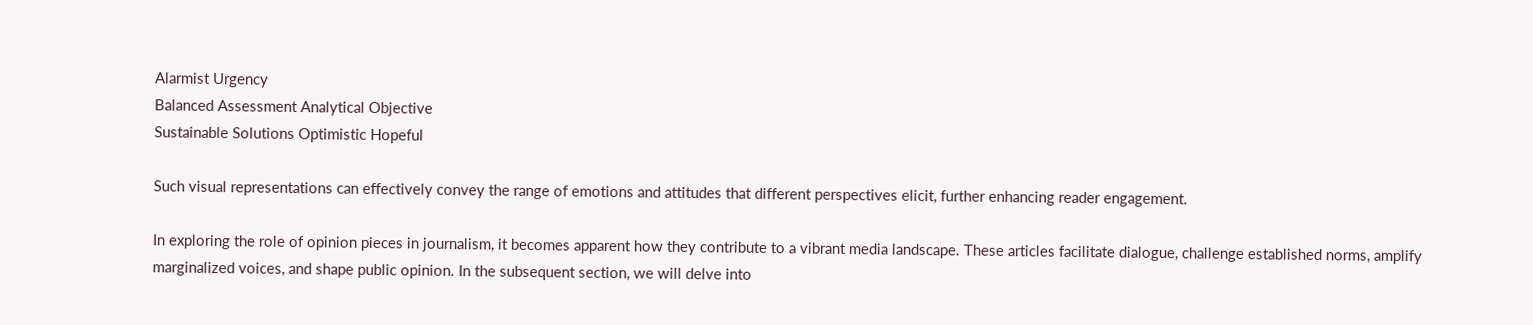Alarmist Urgency
Balanced Assessment Analytical Objective
Sustainable Solutions Optimistic Hopeful

Such visual representations can effectively convey the range of emotions and attitudes that different perspectives elicit, further enhancing reader engagement.

In exploring the role of opinion pieces in journalism, it becomes apparent how they contribute to a vibrant media landscape. These articles facilitate dialogue, challenge established norms, amplify marginalized voices, and shape public opinion. In the subsequent section, we will delve into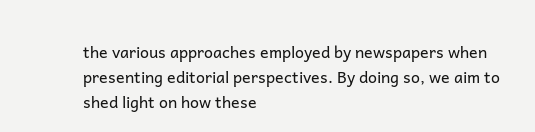the various approaches employed by newspapers when presenting editorial perspectives. By doing so, we aim to shed light on how these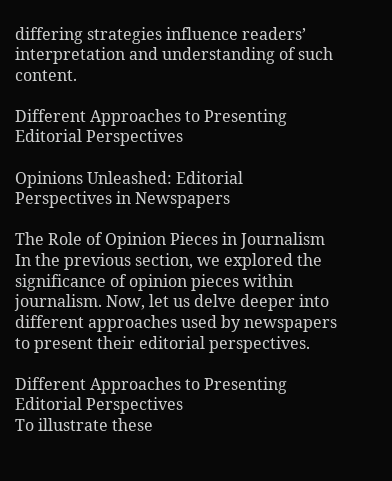differing strategies influence readers’ interpretation and understanding of such content.

Different Approaches to Presenting Editorial Perspectives

Opinions Unleashed: Editorial Perspectives in Newspapers

The Role of Opinion Pieces in Journalism
In the previous section, we explored the significance of opinion pieces within journalism. Now, let us delve deeper into different approaches used by newspapers to present their editorial perspectives.

Different Approaches to Presenting Editorial Perspectives
To illustrate these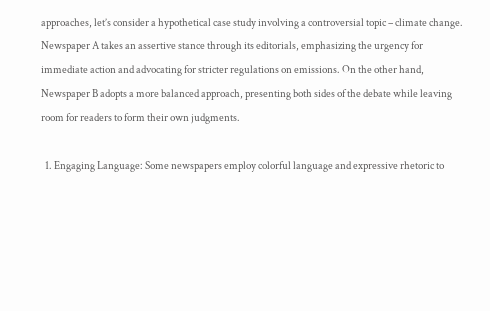approaches, let’s consider a hypothetical case study involving a controversial topic – climate change. Newspaper A takes an assertive stance through its editorials, emphasizing the urgency for immediate action and advocating for stricter regulations on emissions. On the other hand, Newspaper B adopts a more balanced approach, presenting both sides of the debate while leaving room for readers to form their own judgments.

  1. Engaging Language: Some newspapers employ colorful language and expressive rhetoric to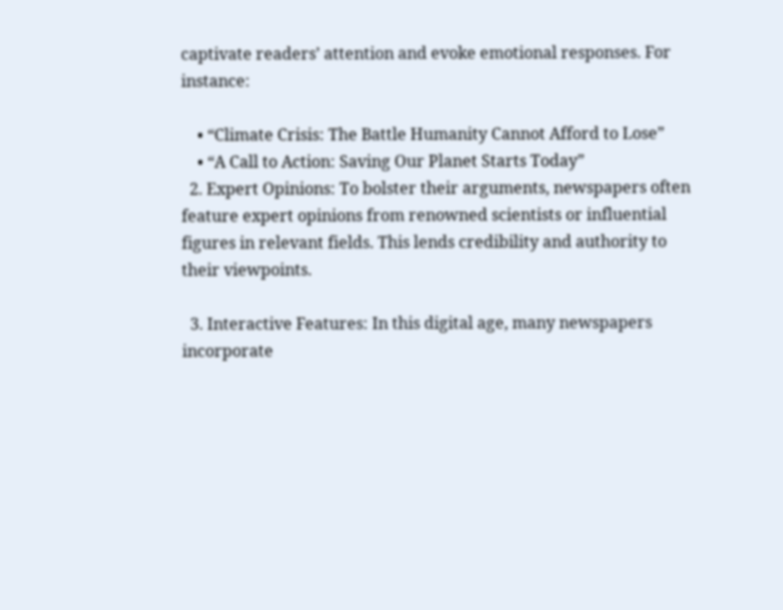captivate readers’ attention and evoke emotional responses. For instance:

    • “Climate Crisis: The Battle Humanity Cannot Afford to Lose”
    • “A Call to Action: Saving Our Planet Starts Today”
  2. Expert Opinions: To bolster their arguments, newspapers often feature expert opinions from renowned scientists or influential figures in relevant fields. This lends credibility and authority to their viewpoints.

  3. Interactive Features: In this digital age, many newspapers incorporate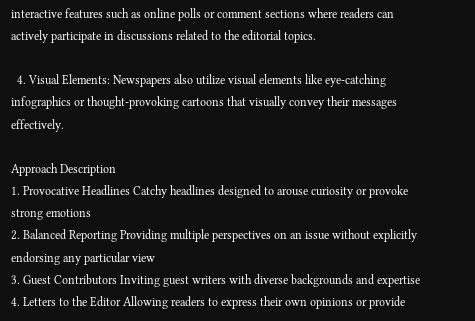interactive features such as online polls or comment sections where readers can actively participate in discussions related to the editorial topics.

  4. Visual Elements: Newspapers also utilize visual elements like eye-catching infographics or thought-provoking cartoons that visually convey their messages effectively.

Approach Description
1. Provocative Headlines Catchy headlines designed to arouse curiosity or provoke strong emotions
2. Balanced Reporting Providing multiple perspectives on an issue without explicitly endorsing any particular view
3. Guest Contributors Inviting guest writers with diverse backgrounds and expertise
4. Letters to the Editor Allowing readers to express their own opinions or provide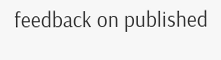feedback on published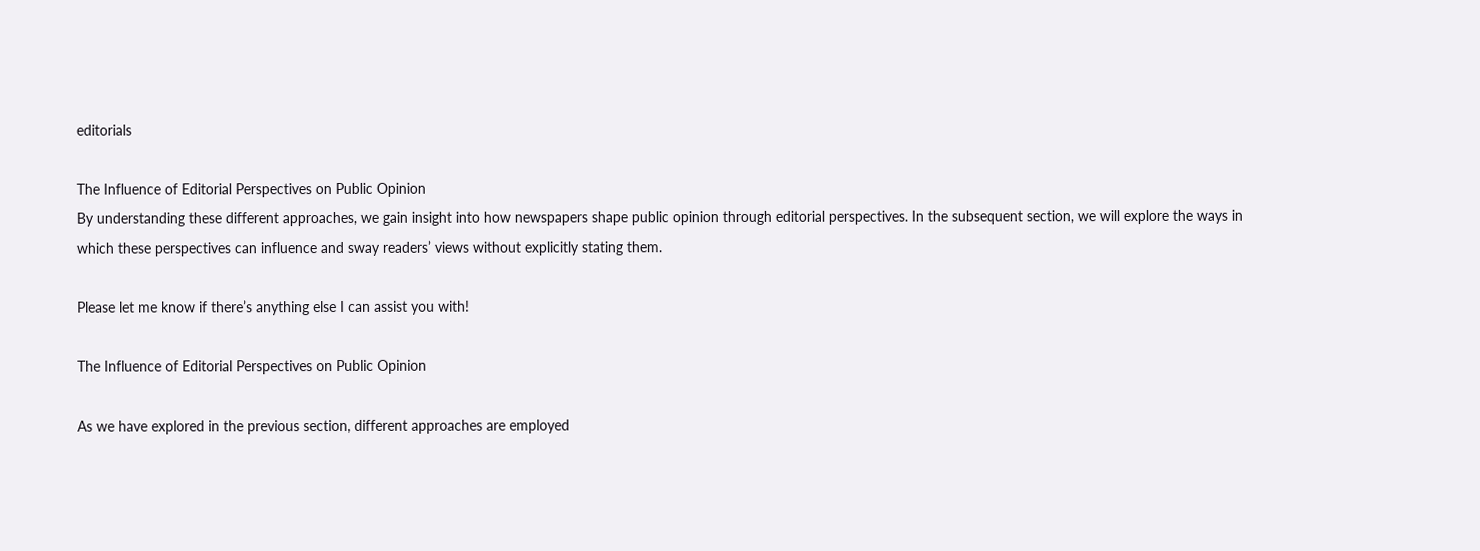editorials

The Influence of Editorial Perspectives on Public Opinion
By understanding these different approaches, we gain insight into how newspapers shape public opinion through editorial perspectives. In the subsequent section, we will explore the ways in which these perspectives can influence and sway readers’ views without explicitly stating them.

Please let me know if there’s anything else I can assist you with!

The Influence of Editorial Perspectives on Public Opinion

As we have explored in the previous section, different approaches are employed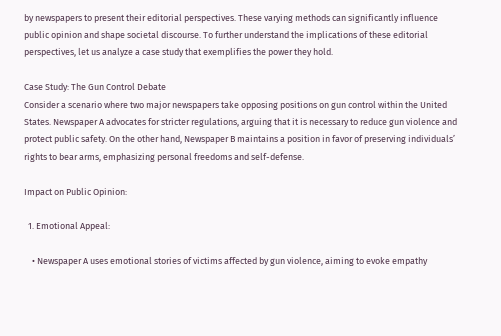by newspapers to present their editorial perspectives. These varying methods can significantly influence public opinion and shape societal discourse. To further understand the implications of these editorial perspectives, let us analyze a case study that exemplifies the power they hold.

Case Study: The Gun Control Debate
Consider a scenario where two major newspapers take opposing positions on gun control within the United States. Newspaper A advocates for stricter regulations, arguing that it is necessary to reduce gun violence and protect public safety. On the other hand, Newspaper B maintains a position in favor of preserving individuals’ rights to bear arms, emphasizing personal freedoms and self-defense.

Impact on Public Opinion:

  1. Emotional Appeal:

    • Newspaper A uses emotional stories of victims affected by gun violence, aiming to evoke empathy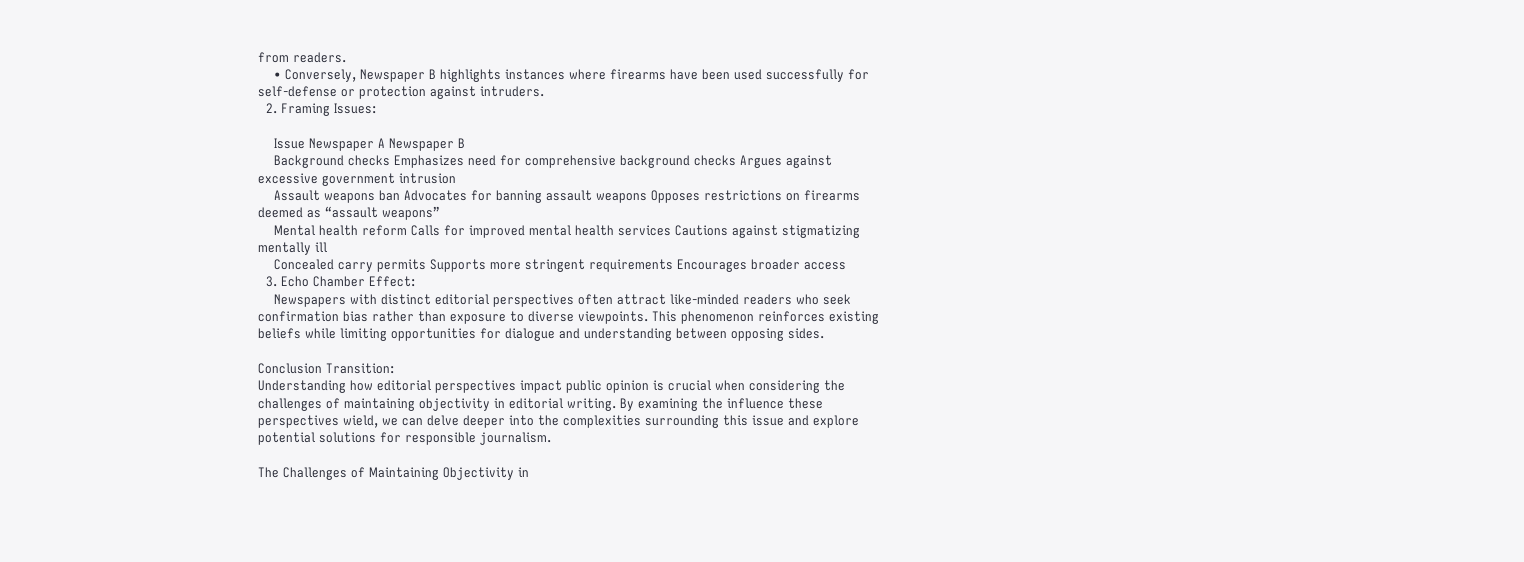from readers.
    • Conversely, Newspaper B highlights instances where firearms have been used successfully for self-defense or protection against intruders.
  2. Framing Issues:

    Issue Newspaper A Newspaper B
    Background checks Emphasizes need for comprehensive background checks Argues against excessive government intrusion
    Assault weapons ban Advocates for banning assault weapons Opposes restrictions on firearms deemed as “assault weapons”
    Mental health reform Calls for improved mental health services Cautions against stigmatizing mentally ill
    Concealed carry permits Supports more stringent requirements Encourages broader access
  3. Echo Chamber Effect:
    Newspapers with distinct editorial perspectives often attract like-minded readers who seek confirmation bias rather than exposure to diverse viewpoints. This phenomenon reinforces existing beliefs while limiting opportunities for dialogue and understanding between opposing sides.

Conclusion Transition:
Understanding how editorial perspectives impact public opinion is crucial when considering the challenges of maintaining objectivity in editorial writing. By examining the influence these perspectives wield, we can delve deeper into the complexities surrounding this issue and explore potential solutions for responsible journalism.

The Challenges of Maintaining Objectivity in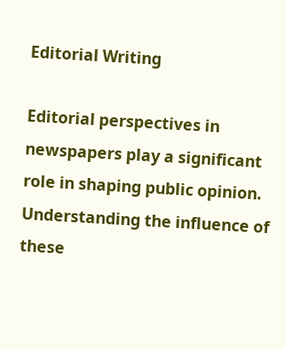Editorial Writing

Editorial perspectives in newspapers play a significant role in shaping public opinion. Understanding the influence of these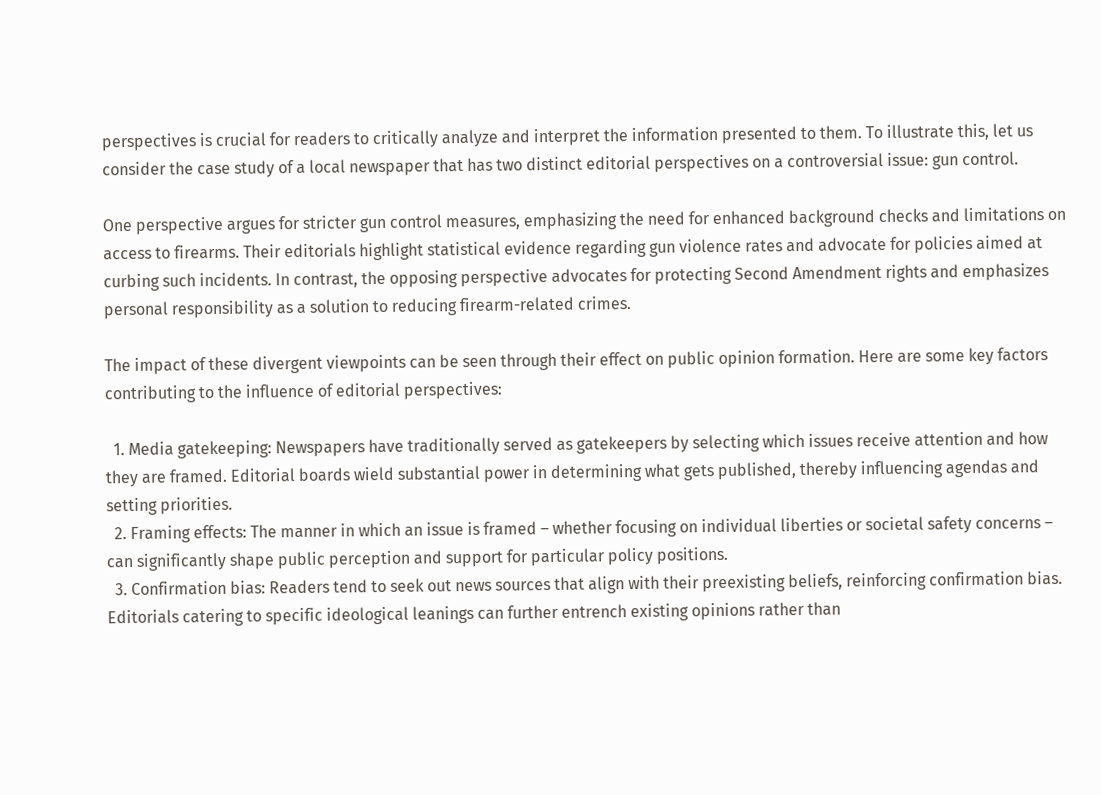perspectives is crucial for readers to critically analyze and interpret the information presented to them. To illustrate this, let us consider the case study of a local newspaper that has two distinct editorial perspectives on a controversial issue: gun control.

One perspective argues for stricter gun control measures, emphasizing the need for enhanced background checks and limitations on access to firearms. Their editorials highlight statistical evidence regarding gun violence rates and advocate for policies aimed at curbing such incidents. In contrast, the opposing perspective advocates for protecting Second Amendment rights and emphasizes personal responsibility as a solution to reducing firearm-related crimes.

The impact of these divergent viewpoints can be seen through their effect on public opinion formation. Here are some key factors contributing to the influence of editorial perspectives:

  1. Media gatekeeping: Newspapers have traditionally served as gatekeepers by selecting which issues receive attention and how they are framed. Editorial boards wield substantial power in determining what gets published, thereby influencing agendas and setting priorities.
  2. Framing effects: The manner in which an issue is framed – whether focusing on individual liberties or societal safety concerns – can significantly shape public perception and support for particular policy positions.
  3. Confirmation bias: Readers tend to seek out news sources that align with their preexisting beliefs, reinforcing confirmation bias. Editorials catering to specific ideological leanings can further entrench existing opinions rather than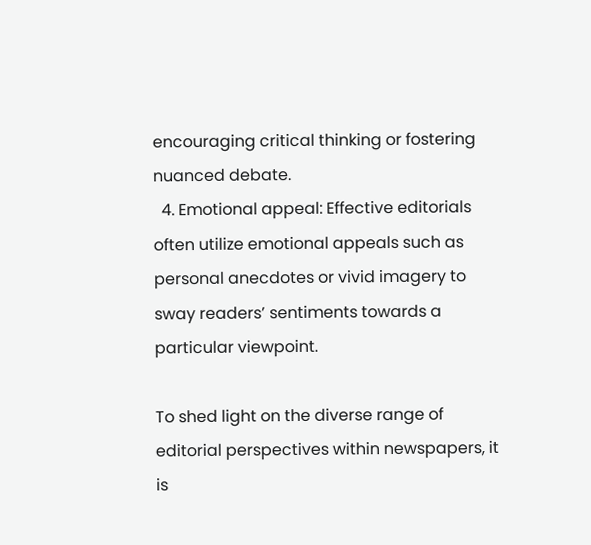encouraging critical thinking or fostering nuanced debate.
  4. Emotional appeal: Effective editorials often utilize emotional appeals such as personal anecdotes or vivid imagery to sway readers’ sentiments towards a particular viewpoint.

To shed light on the diverse range of editorial perspectives within newspapers, it is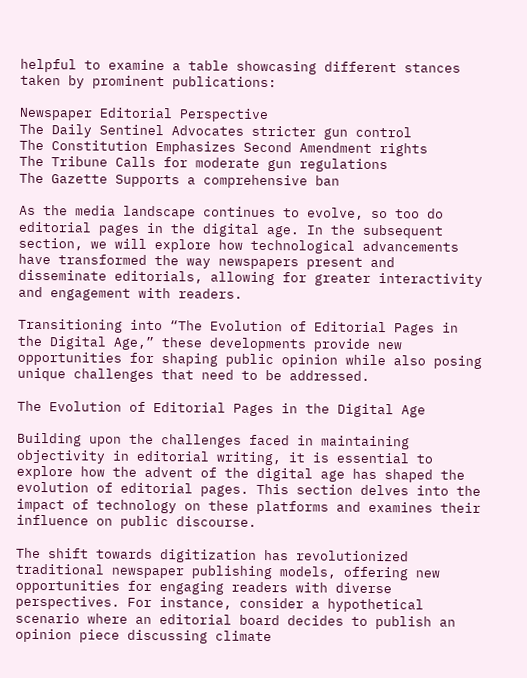helpful to examine a table showcasing different stances taken by prominent publications:

Newspaper Editorial Perspective
The Daily Sentinel Advocates stricter gun control
The Constitution Emphasizes Second Amendment rights
The Tribune Calls for moderate gun regulations
The Gazette Supports a comprehensive ban

As the media landscape continues to evolve, so too do editorial pages in the digital age. In the subsequent section, we will explore how technological advancements have transformed the way newspapers present and disseminate editorials, allowing for greater interactivity and engagement with readers.

Transitioning into “The Evolution of Editorial Pages in the Digital Age,” these developments provide new opportunities for shaping public opinion while also posing unique challenges that need to be addressed.

The Evolution of Editorial Pages in the Digital Age

Building upon the challenges faced in maintaining objectivity in editorial writing, it is essential to explore how the advent of the digital age has shaped the evolution of editorial pages. This section delves into the impact of technology on these platforms and examines their influence on public discourse.

The shift towards digitization has revolutionized traditional newspaper publishing models, offering new opportunities for engaging readers with diverse perspectives. For instance, consider a hypothetical scenario where an editorial board decides to publish an opinion piece discussing climate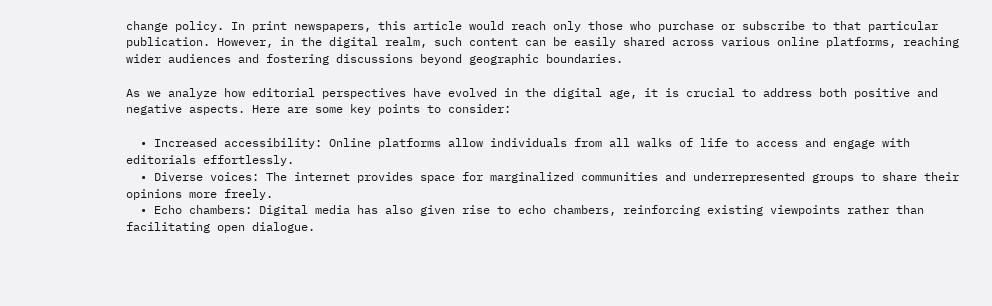change policy. In print newspapers, this article would reach only those who purchase or subscribe to that particular publication. However, in the digital realm, such content can be easily shared across various online platforms, reaching wider audiences and fostering discussions beyond geographic boundaries.

As we analyze how editorial perspectives have evolved in the digital age, it is crucial to address both positive and negative aspects. Here are some key points to consider:

  • Increased accessibility: Online platforms allow individuals from all walks of life to access and engage with editorials effortlessly.
  • Diverse voices: The internet provides space for marginalized communities and underrepresented groups to share their opinions more freely.
  • Echo chambers: Digital media has also given rise to echo chambers, reinforcing existing viewpoints rather than facilitating open dialogue.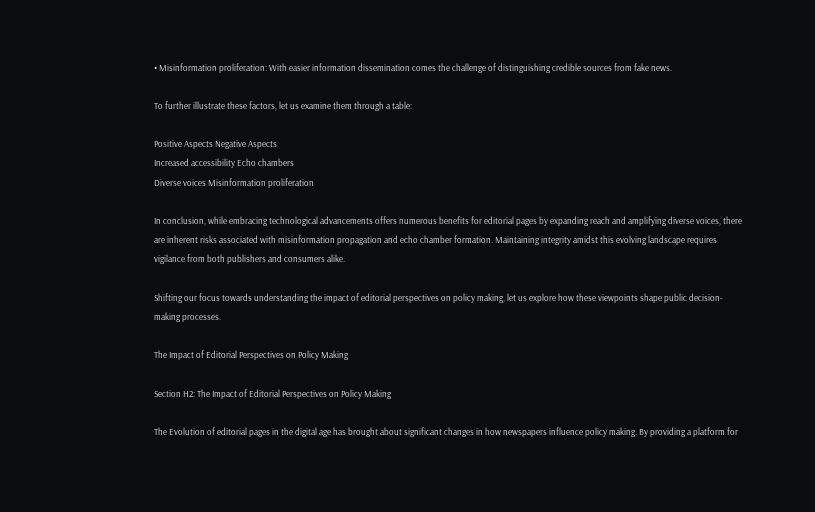• Misinformation proliferation: With easier information dissemination comes the challenge of distinguishing credible sources from fake news.

To further illustrate these factors, let us examine them through a table:

Positive Aspects Negative Aspects
Increased accessibility Echo chambers
Diverse voices Misinformation proliferation

In conclusion, while embracing technological advancements offers numerous benefits for editorial pages by expanding reach and amplifying diverse voices, there are inherent risks associated with misinformation propagation and echo chamber formation. Maintaining integrity amidst this evolving landscape requires vigilance from both publishers and consumers alike.

Shifting our focus towards understanding the impact of editorial perspectives on policy making, let us explore how these viewpoints shape public decision-making processes.

The Impact of Editorial Perspectives on Policy Making

Section H2: The Impact of Editorial Perspectives on Policy Making

The Evolution of editorial pages in the digital age has brought about significant changes in how newspapers influence policy making. By providing a platform for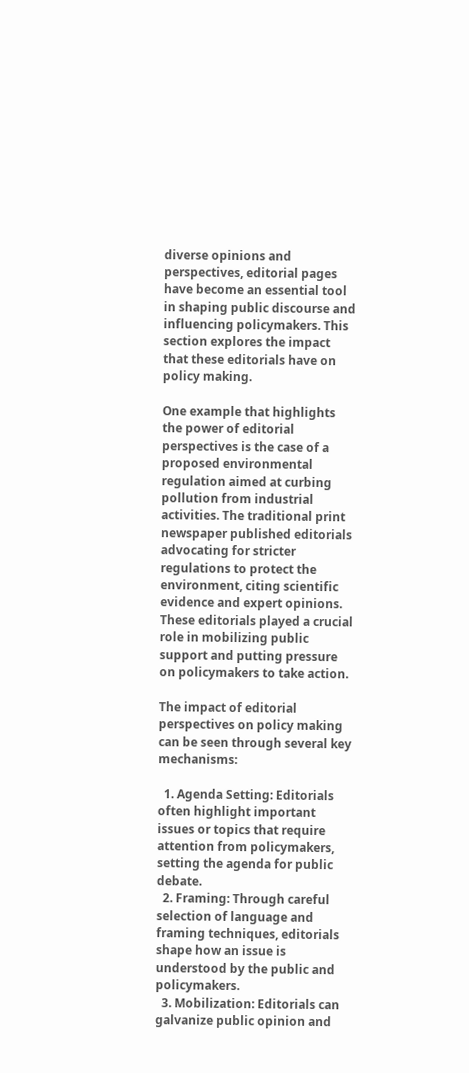diverse opinions and perspectives, editorial pages have become an essential tool in shaping public discourse and influencing policymakers. This section explores the impact that these editorials have on policy making.

One example that highlights the power of editorial perspectives is the case of a proposed environmental regulation aimed at curbing pollution from industrial activities. The traditional print newspaper published editorials advocating for stricter regulations to protect the environment, citing scientific evidence and expert opinions. These editorials played a crucial role in mobilizing public support and putting pressure on policymakers to take action.

The impact of editorial perspectives on policy making can be seen through several key mechanisms:

  1. Agenda Setting: Editorials often highlight important issues or topics that require attention from policymakers, setting the agenda for public debate.
  2. Framing: Through careful selection of language and framing techniques, editorials shape how an issue is understood by the public and policymakers.
  3. Mobilization: Editorials can galvanize public opinion and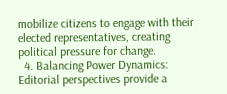mobilize citizens to engage with their elected representatives, creating political pressure for change.
  4. Balancing Power Dynamics: Editorial perspectives provide a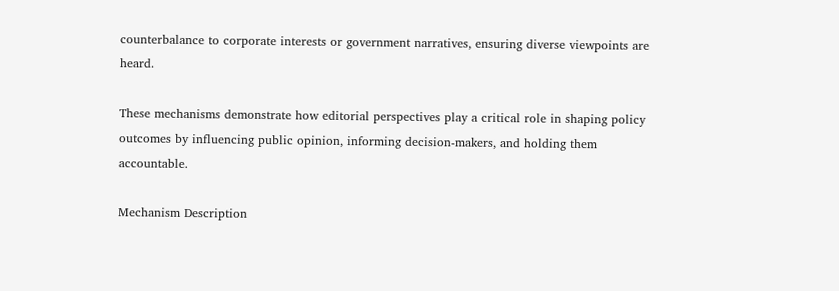counterbalance to corporate interests or government narratives, ensuring diverse viewpoints are heard.

These mechanisms demonstrate how editorial perspectives play a critical role in shaping policy outcomes by influencing public opinion, informing decision-makers, and holding them accountable.

Mechanism Description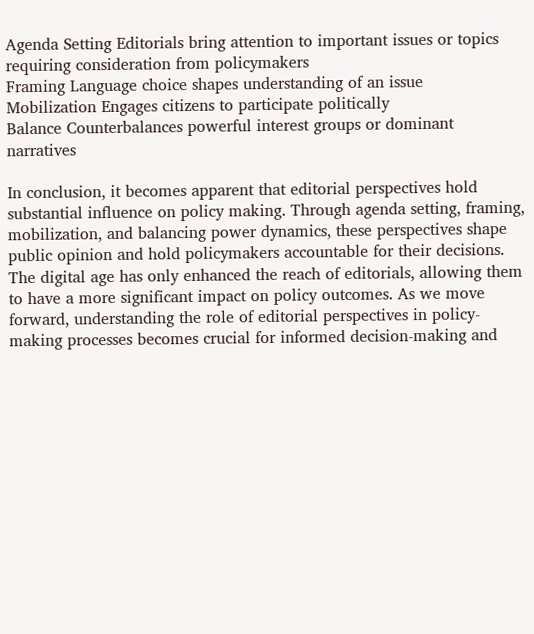Agenda Setting Editorials bring attention to important issues or topics requiring consideration from policymakers
Framing Language choice shapes understanding of an issue
Mobilization Engages citizens to participate politically
Balance Counterbalances powerful interest groups or dominant narratives

In conclusion, it becomes apparent that editorial perspectives hold substantial influence on policy making. Through agenda setting, framing, mobilization, and balancing power dynamics, these perspectives shape public opinion and hold policymakers accountable for their decisions. The digital age has only enhanced the reach of editorials, allowing them to have a more significant impact on policy outcomes. As we move forward, understanding the role of editorial perspectives in policy-making processes becomes crucial for informed decision-making and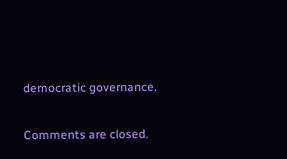democratic governance.

Comments are closed.